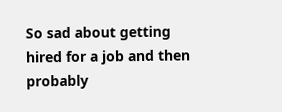So sad about getting hired for a job and then probably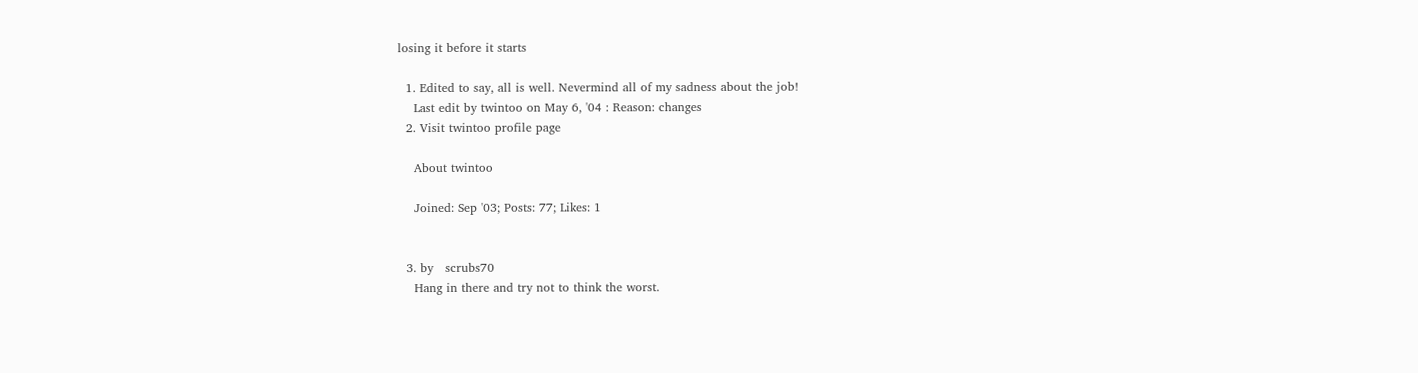losing it before it starts

  1. Edited to say, all is well. Nevermind all of my sadness about the job!
    Last edit by twintoo on May 6, '04 : Reason: changes
  2. Visit twintoo profile page

    About twintoo

    Joined: Sep '03; Posts: 77; Likes: 1


  3. by   scrubs70
    Hang in there and try not to think the worst.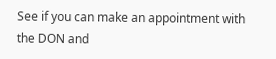See if you can make an appointment with the DON and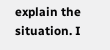explain the situation. I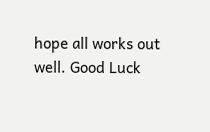hope all works out well. Good Luck